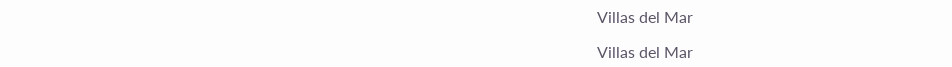Villas del Mar

Villas del Mar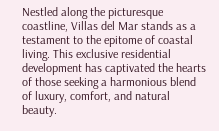Nestled along the picturesque coastline, Villas del Mar stands as a testament to the epitome of coastal living. This exclusive residential development has captivated the hearts of those seeking a harmonious blend of luxury, comfort, and natural beauty.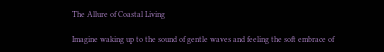The Allure of Coastal Living

Imagine waking up to the sound of gentle waves and feeling the soft embrace of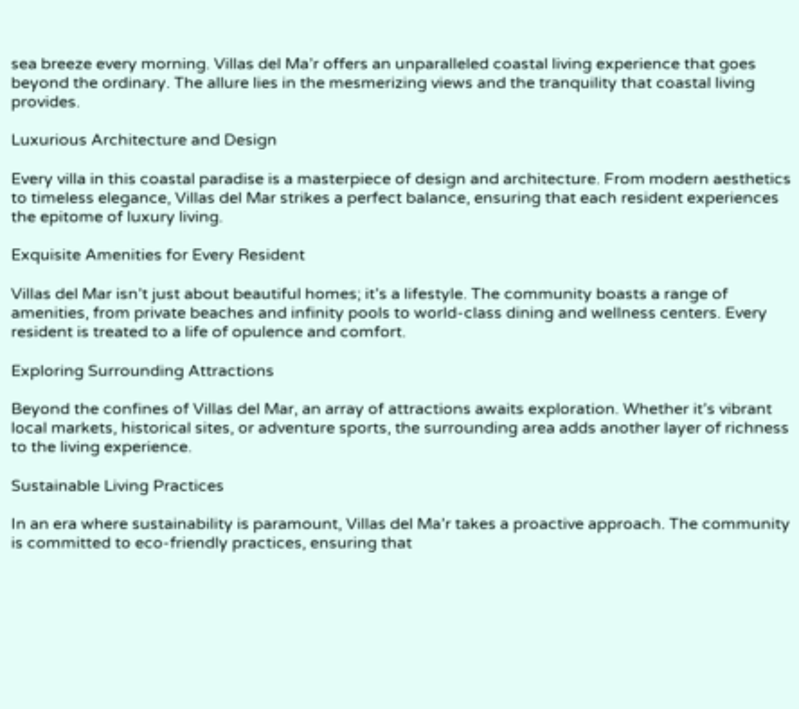sea breeze every morning. Villas del Ma’r offers an unparalleled coastal living experience that goes beyond the ordinary. The allure lies in the mesmerizing views and the tranquility that coastal living provides.

Luxurious Architecture and Design

Every villa in this coastal paradise is a masterpiece of design and architecture. From modern aesthetics to timeless elegance, Villas del Mar strikes a perfect balance, ensuring that each resident experiences the epitome of luxury living.

Exquisite Amenities for Every Resident

Villas del Mar isn’t just about beautiful homes; it’s a lifestyle. The community boasts a range of amenities, from private beaches and infinity pools to world-class dining and wellness centers. Every resident is treated to a life of opulence and comfort.

Exploring Surrounding Attractions

Beyond the confines of Villas del Mar, an array of attractions awaits exploration. Whether it’s vibrant local markets, historical sites, or adventure sports, the surrounding area adds another layer of richness to the living experience.

Sustainable Living Practices

In an era where sustainability is paramount, Villas del Ma’r takes a proactive approach. The community is committed to eco-friendly practices, ensuring that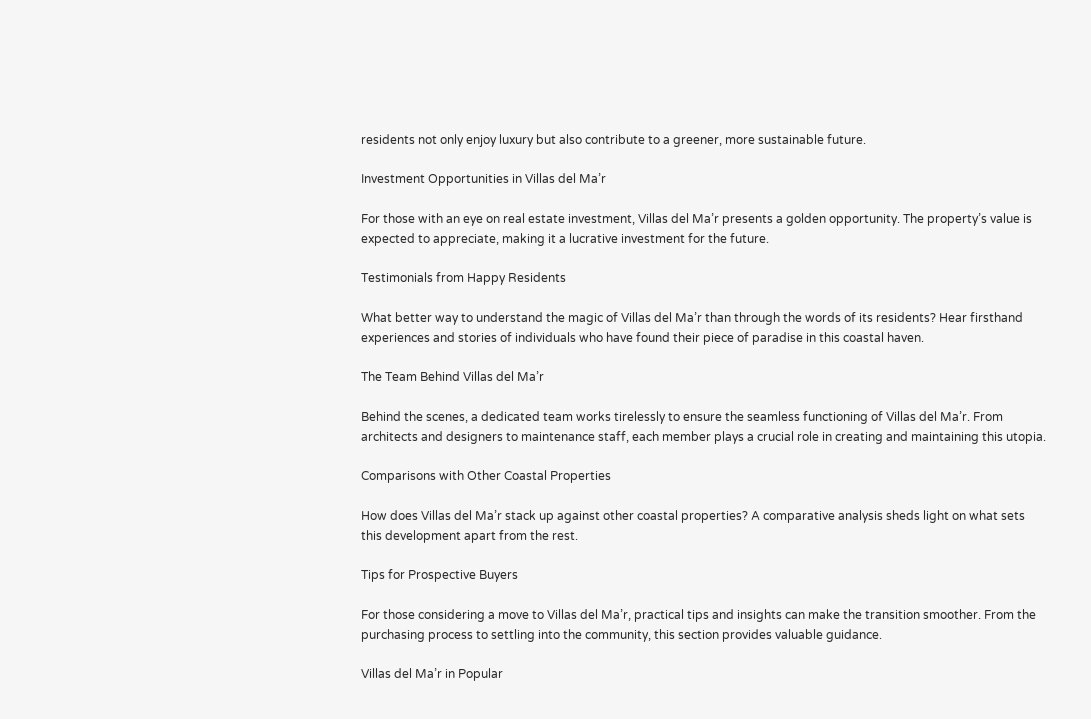residents not only enjoy luxury but also contribute to a greener, more sustainable future.

Investment Opportunities in Villas del Ma’r

For those with an eye on real estate investment, Villas del Ma’r presents a golden opportunity. The property’s value is expected to appreciate, making it a lucrative investment for the future.

Testimonials from Happy Residents

What better way to understand the magic of Villas del Ma’r than through the words of its residents? Hear firsthand experiences and stories of individuals who have found their piece of paradise in this coastal haven.

The Team Behind Villas del Ma’r

Behind the scenes, a dedicated team works tirelessly to ensure the seamless functioning of Villas del Ma’r. From architects and designers to maintenance staff, each member plays a crucial role in creating and maintaining this utopia.

Comparisons with Other Coastal Properties

How does Villas del Ma’r stack up against other coastal properties? A comparative analysis sheds light on what sets this development apart from the rest.

Tips for Prospective Buyers

For those considering a move to Villas del Ma’r, practical tips and insights can make the transition smoother. From the purchasing process to settling into the community, this section provides valuable guidance.

Villas del Ma’r in Popular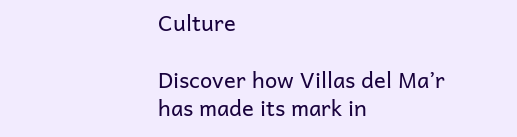Culture

Discover how Villas del Ma’r has made its mark in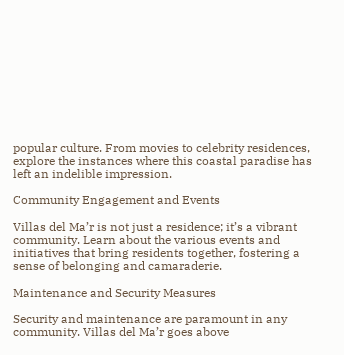popular culture. From movies to celebrity residences, explore the instances where this coastal paradise has left an indelible impression.

Community Engagement and Events

Villas del Ma’r is not just a residence; it’s a vibrant community. Learn about the various events and initiatives that bring residents together, fostering a sense of belonging and camaraderie.

Maintenance and Security Measures

Security and maintenance are paramount in any community. Villas del Ma’r goes above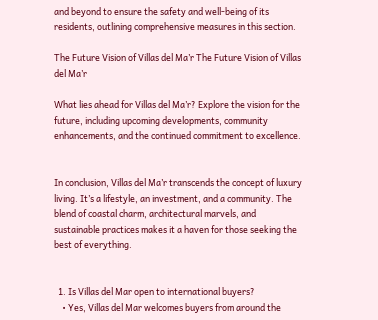and beyond to ensure the safety and well-being of its residents, outlining comprehensive measures in this section.

The Future Vision of Villas del Ma’r The Future Vision of Villas del Ma’r

What lies ahead for Villas del Ma’r? Explore the vision for the future, including upcoming developments, community enhancements, and the continued commitment to excellence.


In conclusion, Villas del Ma’r transcends the concept of luxury living. It’s a lifestyle, an investment, and a community. The blend of coastal charm, architectural marvels, and sustainable practices makes it a haven for those seeking the best of everything.


  1. Is Villas del Mar open to international buyers?
    • Yes, Villas del Mar welcomes buyers from around the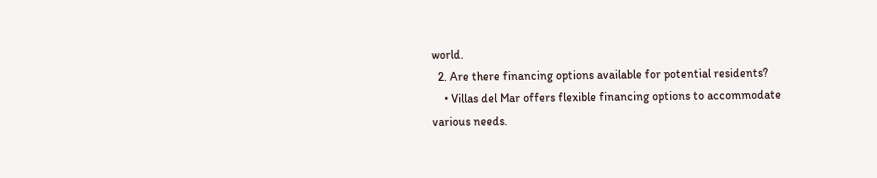world.
  2. Are there financing options available for potential residents?
    • Villas del Mar offers flexible financing options to accommodate various needs.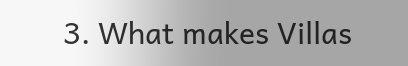3. What makes Villas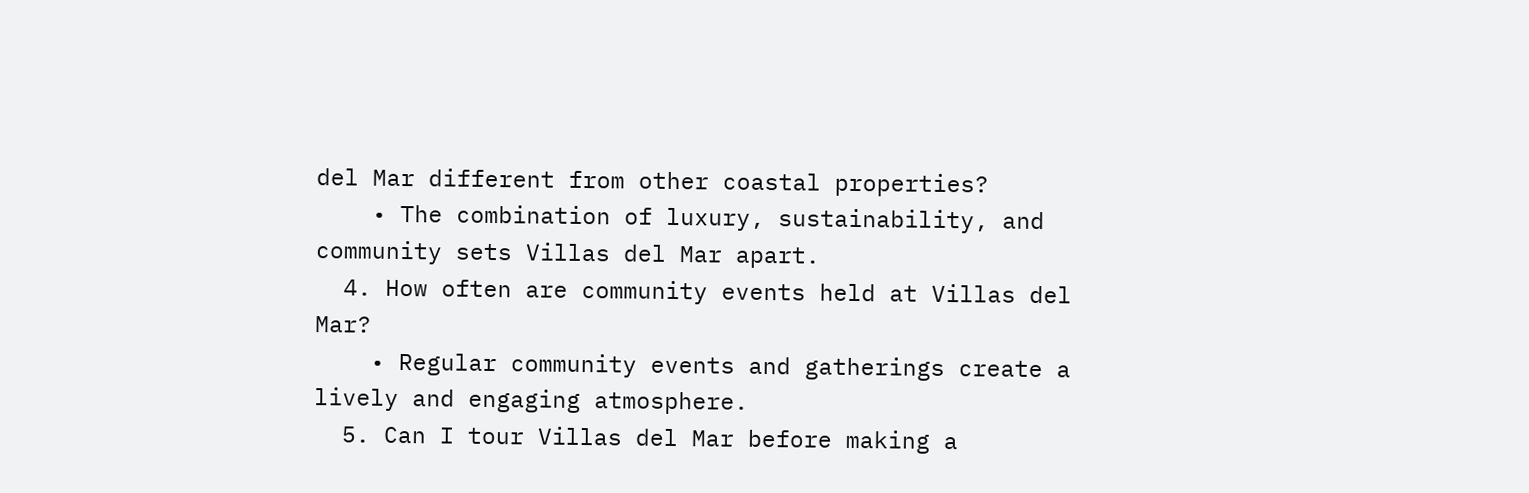del Mar different from other coastal properties?
    • The combination of luxury, sustainability, and community sets Villas del Mar apart.
  4. How often are community events held at Villas del Mar?
    • Regular community events and gatherings create a lively and engaging atmosphere.
  5. Can I tour Villas del Mar before making a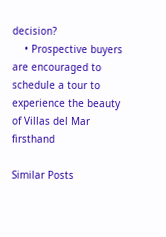decision?
    • Prospective buyers are encouraged to schedule a tour to experience the beauty of Villas del Mar firsthand

Similar Posts